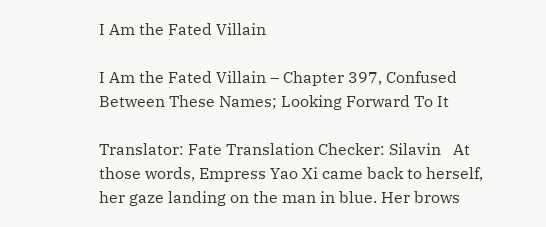I Am the Fated Villain

I Am the Fated Villain – Chapter 397, Confused Between These Names; Looking Forward To It

Translator: Fate Translation Checker: Silavin   At those words, Empress Yao Xi came back to herself, her gaze landing on the man in blue. Her brows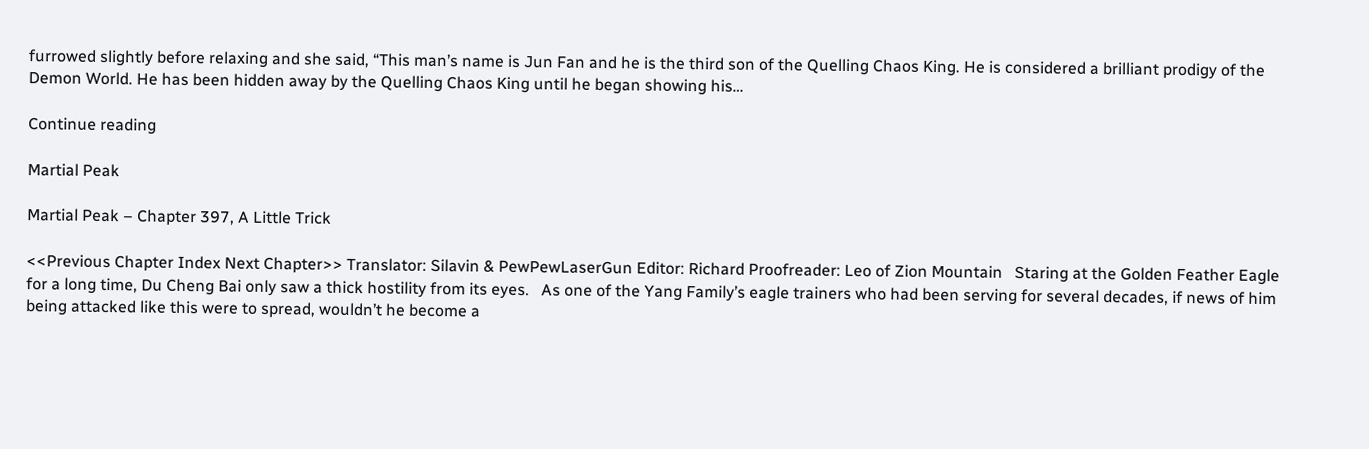furrowed slightly before relaxing and she said, “This man’s name is Jun Fan and he is the third son of the Quelling Chaos King. He is considered a brilliant prodigy of the Demon World. He has been hidden away by the Quelling Chaos King until he began showing his…

Continue reading

Martial Peak

Martial Peak – Chapter 397, A Little Trick

<<Previous Chapter Index Next Chapter>> Translator: Silavin & PewPewLaserGun Editor: Richard Proofreader: Leo of Zion Mountain   Staring at the Golden Feather Eagle for a long time, Du Cheng Bai only saw a thick hostility from its eyes.   As one of the Yang Family’s eagle trainers who had been serving for several decades, if news of him being attacked like this were to spread, wouldn’t he become a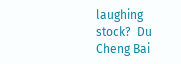laughing stock?  Du Cheng Bai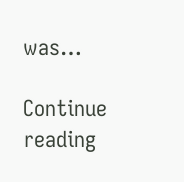was…

Continue reading